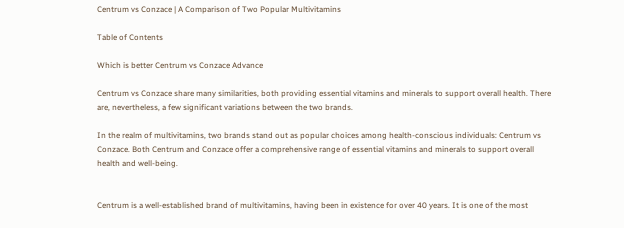Centrum vs Conzace | A Comparison of Two Popular Multivitamins

Table of Contents

Which is better Centrum vs Conzace Advance

Centrum vs Conzace share many similarities, both providing essential vitamins and minerals to support overall health. There are, nevertheless, a few significant variations between the two brands.

In the realm of multivitamins, two brands stand out as popular choices among health-conscious individuals: Centrum vs Conzace. Both Centrum and Conzace offer a comprehensive range of essential vitamins and minerals to support overall health and well-being.


Centrum is a well-established brand of multivitamins, having been in existence for over 40 years. It is one of the most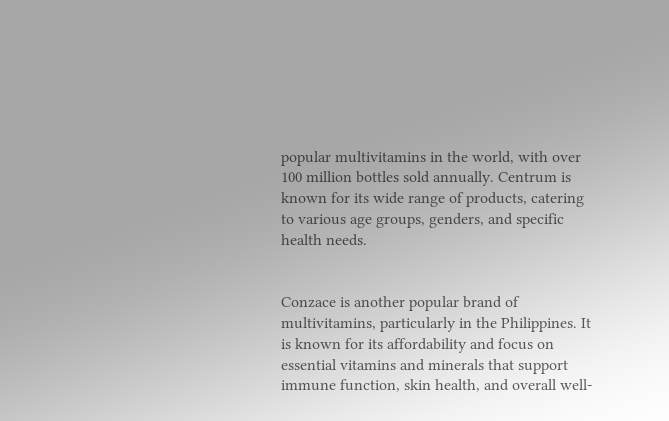popular multivitamins in the world, with over 100 million bottles sold annually. Centrum is known for its wide range of products, catering to various age groups, genders, and specific health needs.


Conzace is another popular brand of multivitamins, particularly in the Philippines. It is known for its affordability and focus on essential vitamins and minerals that support immune function, skin health, and overall well-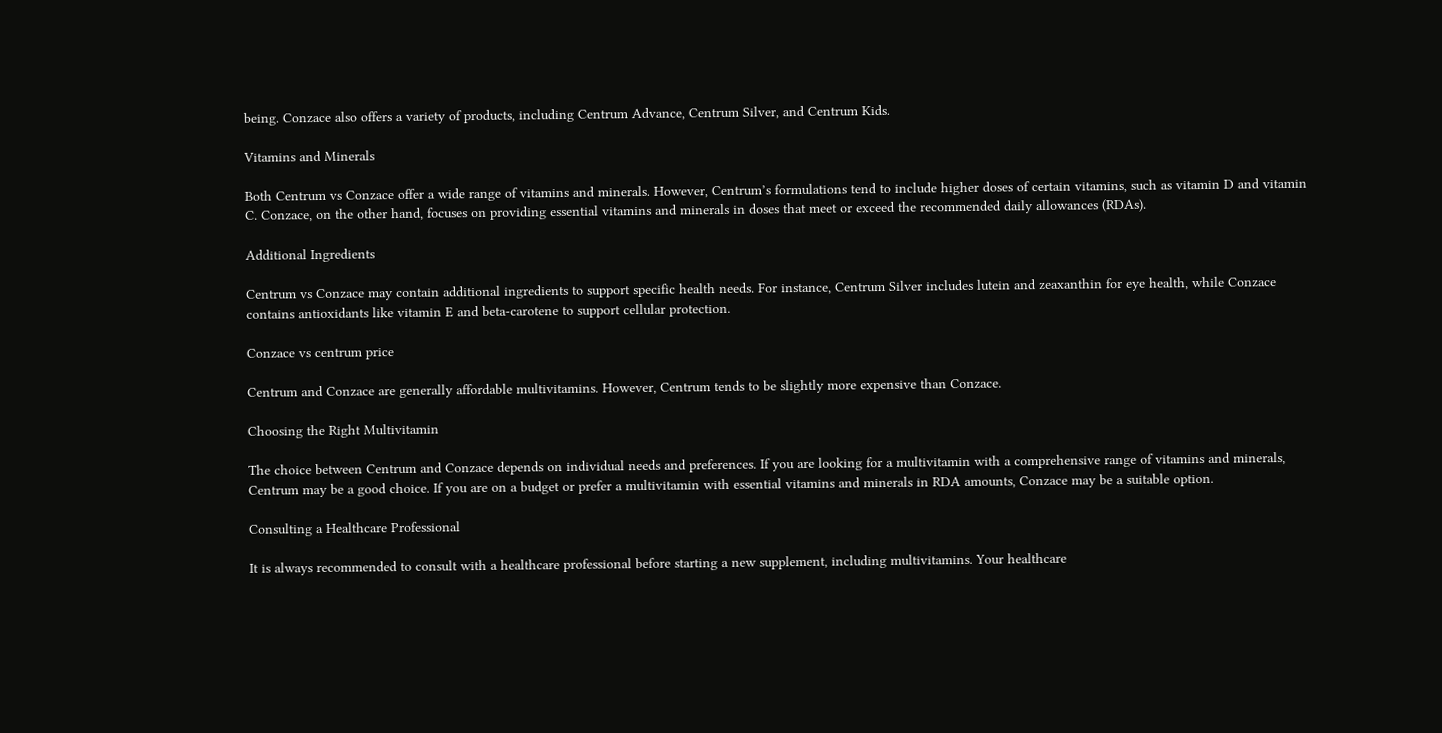being. Conzace also offers a variety of products, including Centrum Advance, Centrum Silver, and Centrum Kids.

Vitamins and Minerals

Both Centrum vs Conzace offer a wide range of vitamins and minerals. However, Centrum’s formulations tend to include higher doses of certain vitamins, such as vitamin D and vitamin C. Conzace, on the other hand, focuses on providing essential vitamins and minerals in doses that meet or exceed the recommended daily allowances (RDAs).

Additional Ingredients

Centrum vs Conzace may contain additional ingredients to support specific health needs. For instance, Centrum Silver includes lutein and zeaxanthin for eye health, while Conzace contains antioxidants like vitamin E and beta-carotene to support cellular protection.

Conzace vs centrum price

Centrum and Conzace are generally affordable multivitamins. However, Centrum tends to be slightly more expensive than Conzace.

Choosing the Right Multivitamin

The choice between Centrum and Conzace depends on individual needs and preferences. If you are looking for a multivitamin with a comprehensive range of vitamins and minerals, Centrum may be a good choice. If you are on a budget or prefer a multivitamin with essential vitamins and minerals in RDA amounts, Conzace may be a suitable option.

Consulting a Healthcare Professional

It is always recommended to consult with a healthcare professional before starting a new supplement, including multivitamins. Your healthcare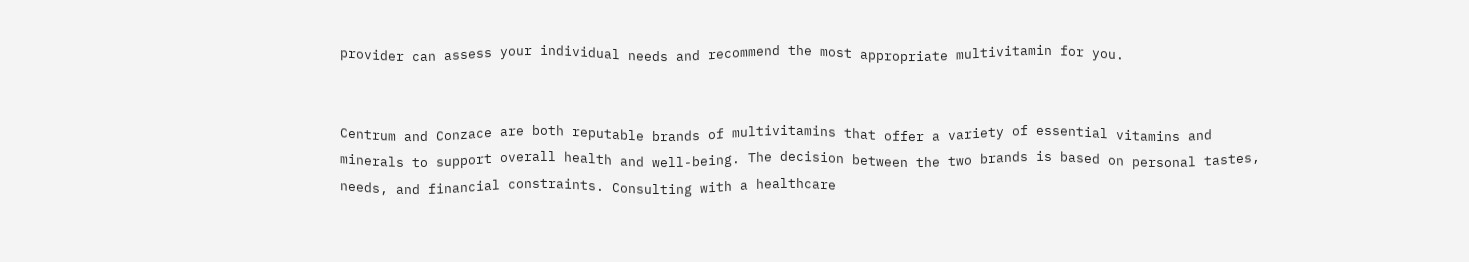provider can assess your individual needs and recommend the most appropriate multivitamin for you.


Centrum and Conzace are both reputable brands of multivitamins that offer a variety of essential vitamins and minerals to support overall health and well-being. The decision between the two brands is based on personal tastes, needs, and financial constraints. Consulting with a healthcare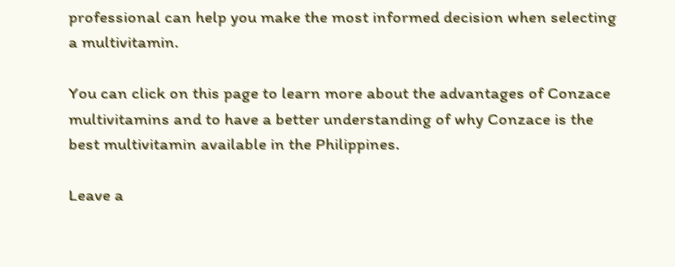professional can help you make the most informed decision when selecting a multivitamin.

You can click on this page to learn more about the advantages of Conzace multivitamins and to have a better understanding of why Conzace is the best multivitamin available in the Philippines.

Leave a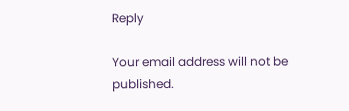Reply

Your email address will not be published.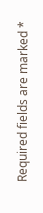Required fields are marked *